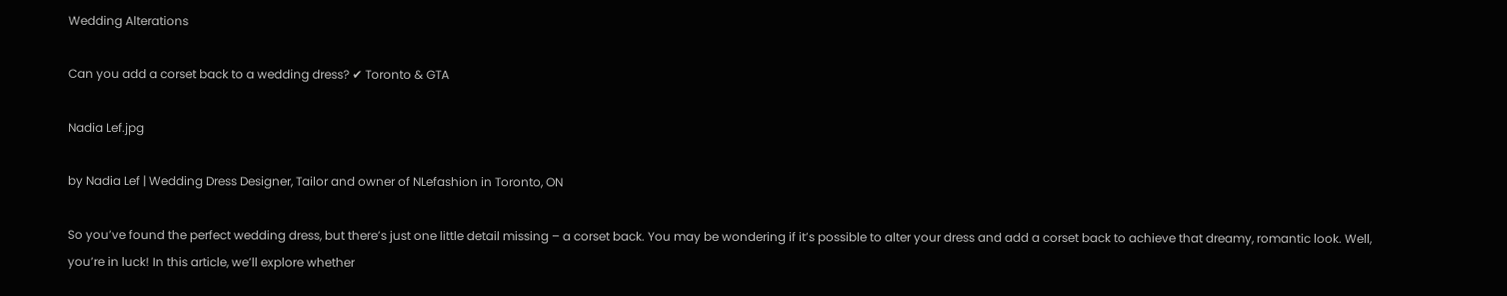Wedding Alterations

Can you add a corset back to a wedding dress? ✔ Toronto & GTA

Nadia Lef.jpg

by Nadia Lef | Wedding Dress Designer, Tailor and owner of NLefashion in Toronto, ON

So you’ve found the perfect wedding dress, but there’s just one little detail missing – a corset back. You may be wondering if it’s possible to alter your dress and add a corset back to achieve that dreamy, romantic look. Well, you’re in luck! In this article, we’ll explore whether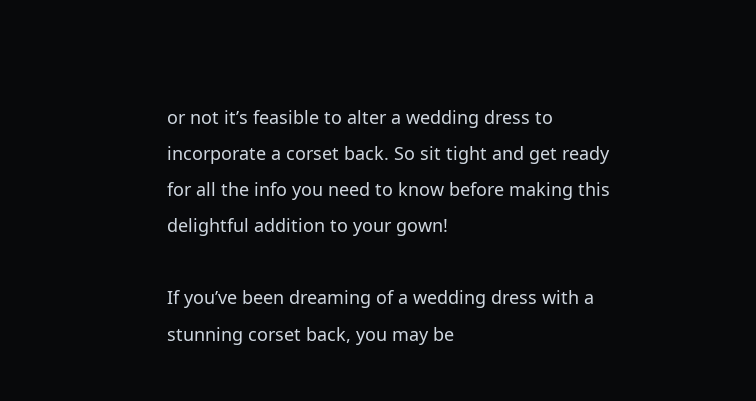or not it’s feasible to alter a wedding dress to incorporate a corset back. So sit tight and get ready for all the info you need to know before making this delightful addition to your gown!

If you’ve been dreaming of a wedding dress with a stunning corset back, you may be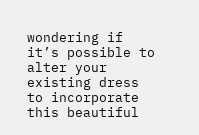wondering if it’s possible to alter your existing dress to incorporate this beautiful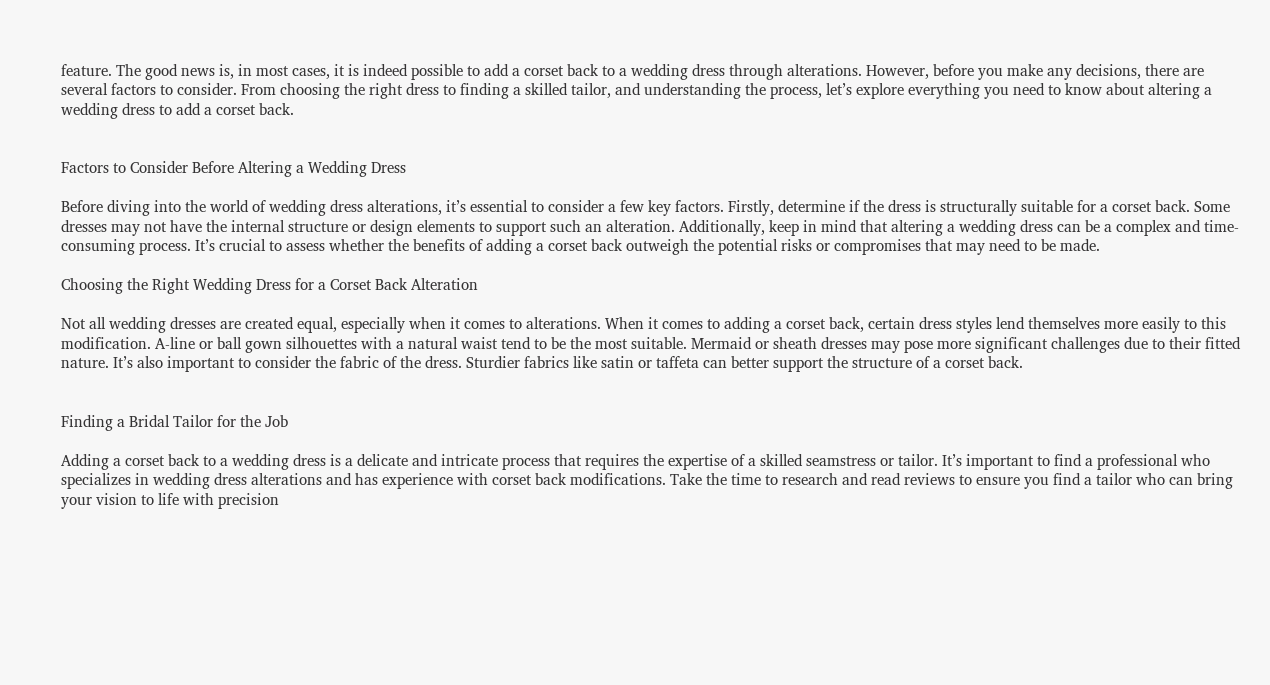feature. The good news is, in most cases, it is indeed possible to add a corset back to a wedding dress through alterations. However, before you make any decisions, there are several factors to consider. From choosing the right dress to finding a skilled tailor, and understanding the process, let’s explore everything you need to know about altering a wedding dress to add a corset back.


Factors to Consider Before Altering a Wedding Dress

Before diving into the world of wedding dress alterations, it’s essential to consider a few key factors. Firstly, determine if the dress is structurally suitable for a corset back. Some dresses may not have the internal structure or design elements to support such an alteration. Additionally, keep in mind that altering a wedding dress can be a complex and time-consuming process. It’s crucial to assess whether the benefits of adding a corset back outweigh the potential risks or compromises that may need to be made.

Choosing the Right Wedding Dress for a Corset Back Alteration

Not all wedding dresses are created equal, especially when it comes to alterations. When it comes to adding a corset back, certain dress styles lend themselves more easily to this modification. A-line or ball gown silhouettes with a natural waist tend to be the most suitable. Mermaid or sheath dresses may pose more significant challenges due to their fitted nature. It’s also important to consider the fabric of the dress. Sturdier fabrics like satin or taffeta can better support the structure of a corset back.


Finding a Bridal Tailor for the Job

Adding a corset back to a wedding dress is a delicate and intricate process that requires the expertise of a skilled seamstress or tailor. It’s important to find a professional who specializes in wedding dress alterations and has experience with corset back modifications. Take the time to research and read reviews to ensure you find a tailor who can bring your vision to life with precision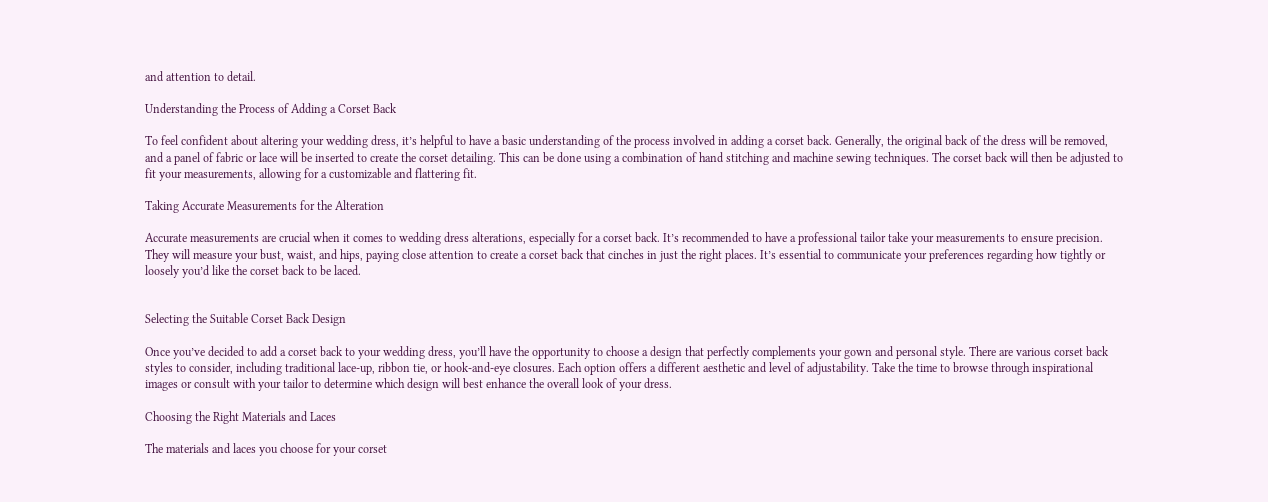and attention to detail.

Understanding the Process of Adding a Corset Back

To feel confident about altering your wedding dress, it’s helpful to have a basic understanding of the process involved in adding a corset back. Generally, the original back of the dress will be removed, and a panel of fabric or lace will be inserted to create the corset detailing. This can be done using a combination of hand stitching and machine sewing techniques. The corset back will then be adjusted to fit your measurements, allowing for a customizable and flattering fit.

Taking Accurate Measurements for the Alteration

Accurate measurements are crucial when it comes to wedding dress alterations, especially for a corset back. It’s recommended to have a professional tailor take your measurements to ensure precision. They will measure your bust, waist, and hips, paying close attention to create a corset back that cinches in just the right places. It’s essential to communicate your preferences regarding how tightly or loosely you’d like the corset back to be laced.


Selecting the Suitable Corset Back Design

Once you’ve decided to add a corset back to your wedding dress, you’ll have the opportunity to choose a design that perfectly complements your gown and personal style. There are various corset back styles to consider, including traditional lace-up, ribbon tie, or hook-and-eye closures. Each option offers a different aesthetic and level of adjustability. Take the time to browse through inspirational images or consult with your tailor to determine which design will best enhance the overall look of your dress.

Choosing the Right Materials and Laces

The materials and laces you choose for your corset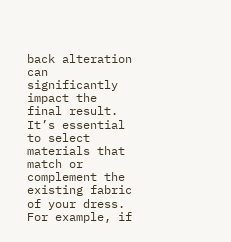back alteration can significantly impact the final result. It’s essential to select materials that match or complement the existing fabric of your dress. For example, if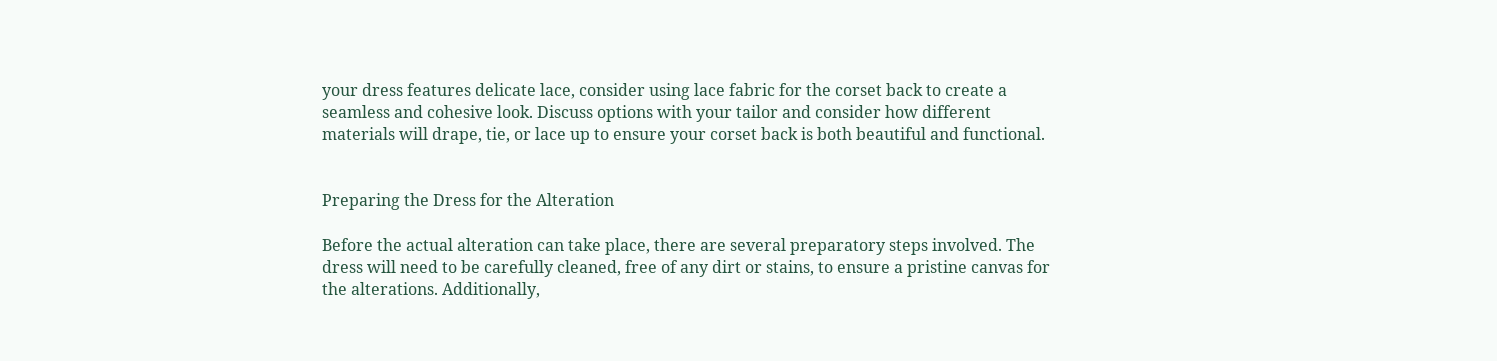your dress features delicate lace, consider using lace fabric for the corset back to create a seamless and cohesive look. Discuss options with your tailor and consider how different materials will drape, tie, or lace up to ensure your corset back is both beautiful and functional.


Preparing the Dress for the Alteration

Before the actual alteration can take place, there are several preparatory steps involved. The dress will need to be carefully cleaned, free of any dirt or stains, to ensure a pristine canvas for the alterations. Additionally,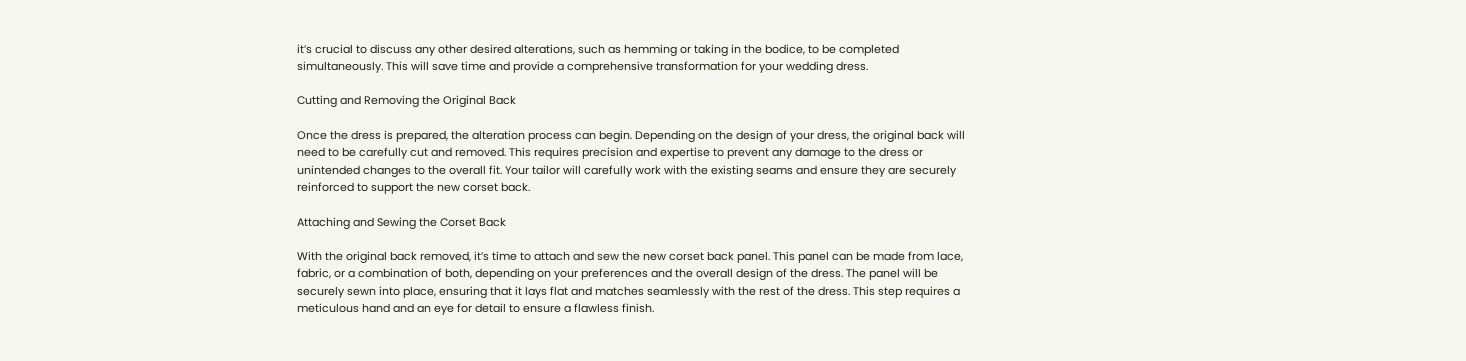it’s crucial to discuss any other desired alterations, such as hemming or taking in the bodice, to be completed simultaneously. This will save time and provide a comprehensive transformation for your wedding dress.

Cutting and Removing the Original Back

Once the dress is prepared, the alteration process can begin. Depending on the design of your dress, the original back will need to be carefully cut and removed. This requires precision and expertise to prevent any damage to the dress or unintended changes to the overall fit. Your tailor will carefully work with the existing seams and ensure they are securely reinforced to support the new corset back.

Attaching and Sewing the Corset Back

With the original back removed, it’s time to attach and sew the new corset back panel. This panel can be made from lace, fabric, or a combination of both, depending on your preferences and the overall design of the dress. The panel will be securely sewn into place, ensuring that it lays flat and matches seamlessly with the rest of the dress. This step requires a meticulous hand and an eye for detail to ensure a flawless finish.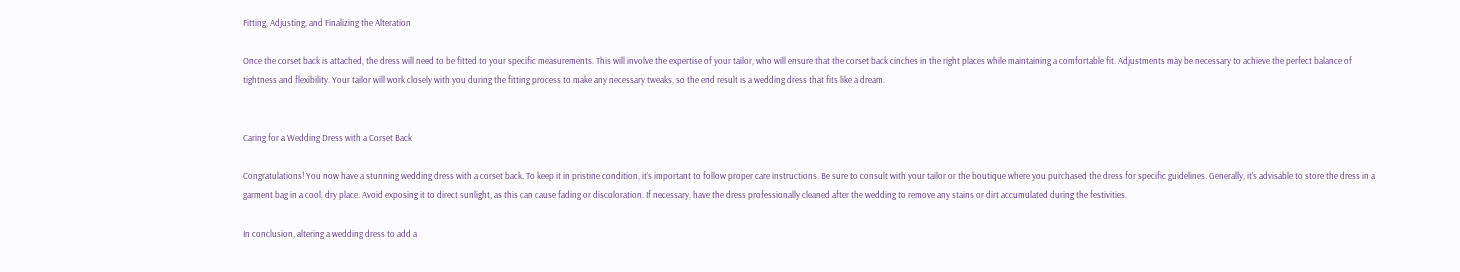Fitting, Adjusting, and Finalizing the Alteration

Once the corset back is attached, the dress will need to be fitted to your specific measurements. This will involve the expertise of your tailor, who will ensure that the corset back cinches in the right places while maintaining a comfortable fit. Adjustments may be necessary to achieve the perfect balance of tightness and flexibility. Your tailor will work closely with you during the fitting process to make any necessary tweaks, so the end result is a wedding dress that fits like a dream.


Caring for a Wedding Dress with a Corset Back

Congratulations! You now have a stunning wedding dress with a corset back. To keep it in pristine condition, it’s important to follow proper care instructions. Be sure to consult with your tailor or the boutique where you purchased the dress for specific guidelines. Generally, it’s advisable to store the dress in a garment bag in a cool, dry place. Avoid exposing it to direct sunlight, as this can cause fading or discoloration. If necessary, have the dress professionally cleaned after the wedding to remove any stains or dirt accumulated during the festivities.

In conclusion, altering a wedding dress to add a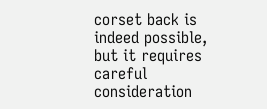corset back is indeed possible, but it requires careful consideration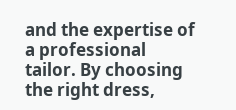and the expertise of a professional tailor. By choosing the right dress,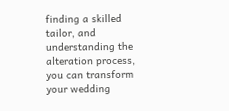finding a skilled tailor, and understanding the alteration process, you can transform your wedding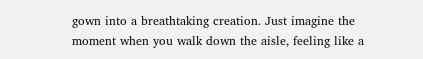gown into a breathtaking creation. Just imagine the moment when you walk down the aisle, feeling like a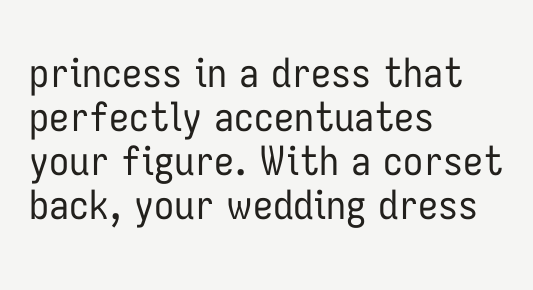princess in a dress that perfectly accentuates your figure. With a corset back, your wedding dress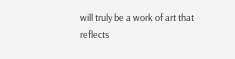will truly be a work of art that reflects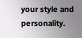your style and personality.